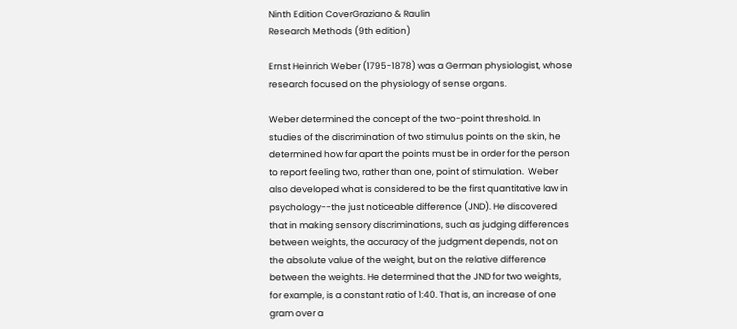Ninth Edition CoverGraziano & Raulin
Research Methods (9th edition)

Ernst Heinrich Weber (1795-1878) was a German physiologist, whose research focused on the physiology of sense organs.

Weber determined the concept of the two-point threshold. In studies of the discrimination of two stimulus points on the skin, he determined how far apart the points must be in order for the person to report feeling two, rather than one, point of stimulation.  Weber also developed what is considered to be the first quantitative law in psychology--the just noticeable difference (JND). He discovered that in making sensory discriminations, such as judging differences between weights, the accuracy of the judgment depends, not on the absolute value of the weight, but on the relative difference between the weights. He determined that the JND for two weights, for example, is a constant ratio of 1:40. That is, an increase of one gram over a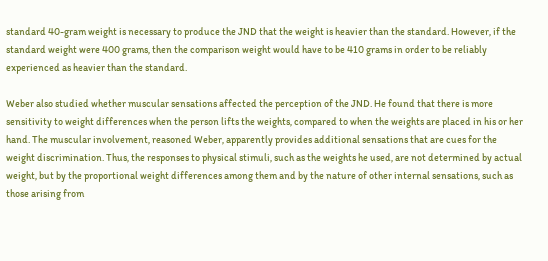standard 40-gram weight is necessary to produce the JND that the weight is heavier than the standard. However, if the standard weight were 400 grams, then the comparison weight would have to be 410 grams in order to be reliably experienced as heavier than the standard.

Weber also studied whether muscular sensations affected the perception of the JND. He found that there is more sensitivity to weight differences when the person lifts the weights, compared to when the weights are placed in his or her hand. The muscular involvement, reasoned Weber, apparently provides additional sensations that are cues for the weight discrimination. Thus, the responses to physical stimuli, such as the weights he used, are not determined by actual weight, but by the proportional weight differences among them and by the nature of other internal sensations, such as those arising from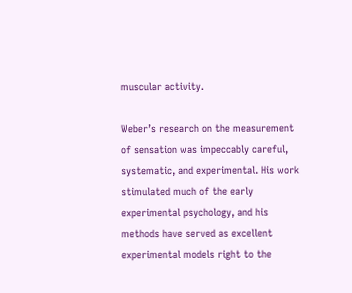muscular activity.

Weber’s research on the measurement of sensation was impeccably careful, systematic, and experimental. His work stimulated much of the early experimental psychology, and his methods have served as excellent experimental models right to the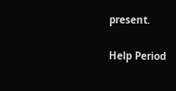present.

Help Period